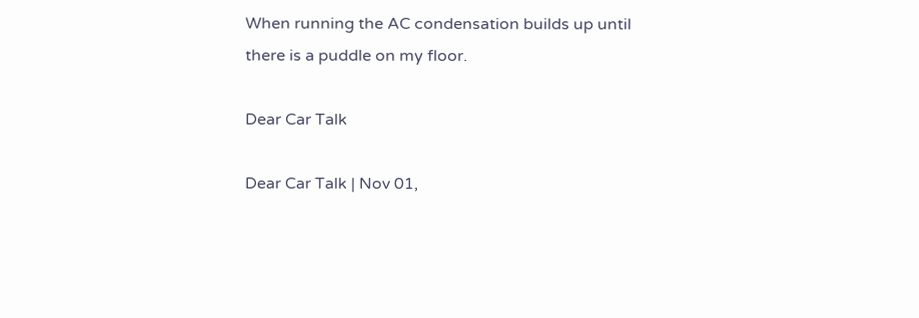When running the AC condensation builds up until there is a puddle on my floor.

Dear Car Talk

Dear Car Talk | Nov 01,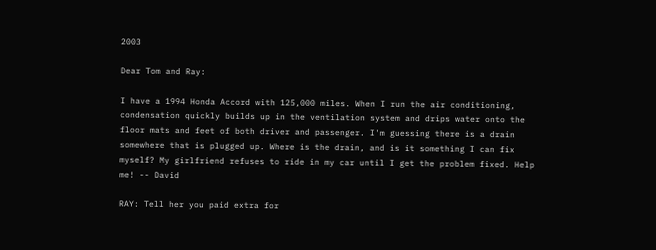2003

Dear Tom and Ray:

I have a 1994 Honda Accord with 125,000 miles. When I run the air conditioning, condensation quickly builds up in the ventilation system and drips water onto the floor mats and feet of both driver and passenger. I'm guessing there is a drain somewhere that is plugged up. Where is the drain, and is it something I can fix myself? My girlfriend refuses to ride in my car until I get the problem fixed. Help me! -- David

RAY: Tell her you paid extra for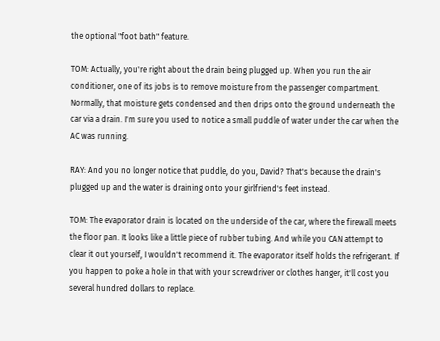the optional "foot bath" feature.

TOM: Actually, you're right about the drain being plugged up. When you run the air conditioner, one of its jobs is to remove moisture from the passenger compartment. Normally, that moisture gets condensed and then drips onto the ground underneath the car via a drain. I'm sure you used to notice a small puddle of water under the car when the AC was running.

RAY: And you no longer notice that puddle, do you, David? That's because the drain's plugged up and the water is draining onto your girlfriend's feet instead.

TOM: The evaporator drain is located on the underside of the car, where the firewall meets the floor pan. It looks like a little piece of rubber tubing. And while you CAN attempt to clear it out yourself, I wouldn't recommend it. The evaporator itself holds the refrigerant. If you happen to poke a hole in that with your screwdriver or clothes hanger, it'll cost you several hundred dollars to replace.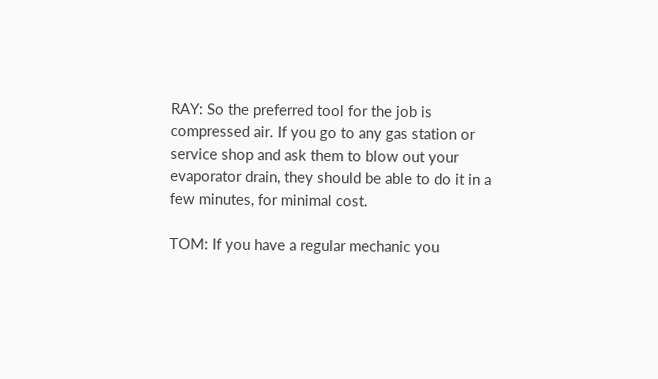RAY: So the preferred tool for the job is compressed air. If you go to any gas station or service shop and ask them to blow out your evaporator drain, they should be able to do it in a few minutes, for minimal cost.

TOM: If you have a regular mechanic you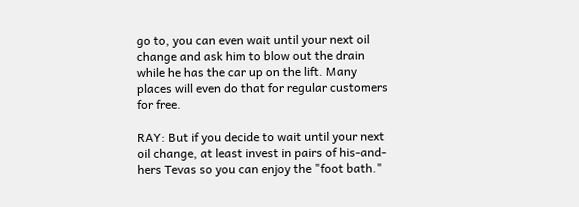go to, you can even wait until your next oil change and ask him to blow out the drain while he has the car up on the lift. Many places will even do that for regular customers for free.

RAY: But if you decide to wait until your next oil change, at least invest in pairs of his-and-hers Tevas so you can enjoy the "foot bath."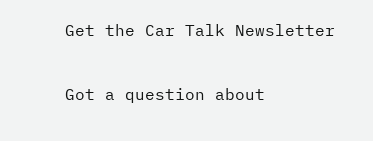Get the Car Talk Newsletter

Got a question about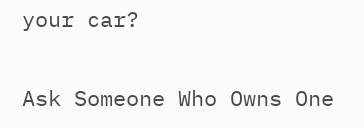your car?

Ask Someone Who Owns One